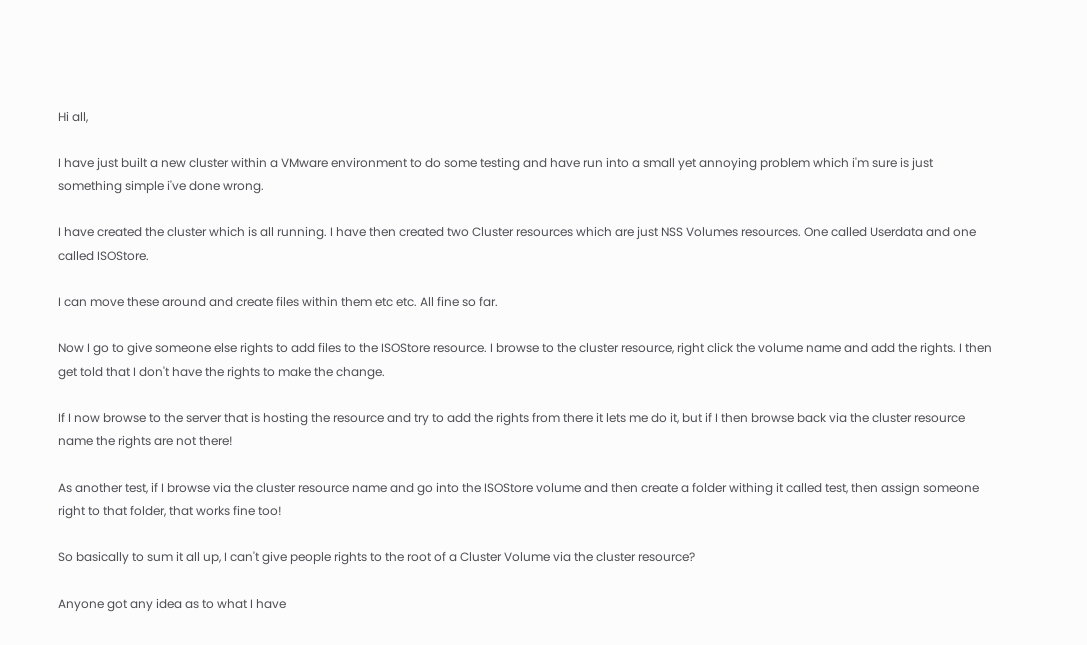Hi all,

I have just built a new cluster within a VMware environment to do some testing and have run into a small yet annoying problem which i'm sure is just something simple i've done wrong.

I have created the cluster which is all running. I have then created two Cluster resources which are just NSS Volumes resources. One called Userdata and one called ISOStore.

I can move these around and create files within them etc etc. All fine so far.

Now I go to give someone else rights to add files to the ISOStore resource. I browse to the cluster resource, right click the volume name and add the rights. I then get told that I don't have the rights to make the change.

If I now browse to the server that is hosting the resource and try to add the rights from there it lets me do it, but if I then browse back via the cluster resource name the rights are not there!

As another test, if I browse via the cluster resource name and go into the ISOStore volume and then create a folder withing it called test, then assign someone right to that folder, that works fine too!

So basically to sum it all up, I can't give people rights to the root of a Cluster Volume via the cluster resource?

Anyone got any idea as to what I have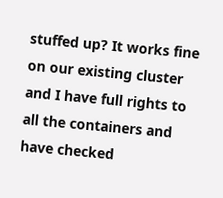stuffed up? It works fine on our existing cluster and I have full rights to all the containers and have checked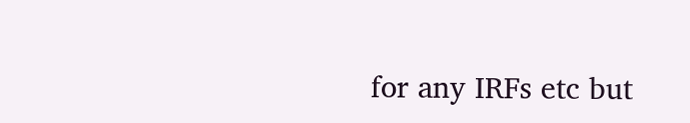for any IRFs etc but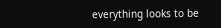everything looks to be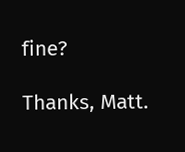fine?

Thanks, Matt.